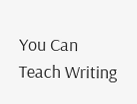You Can Teach Writing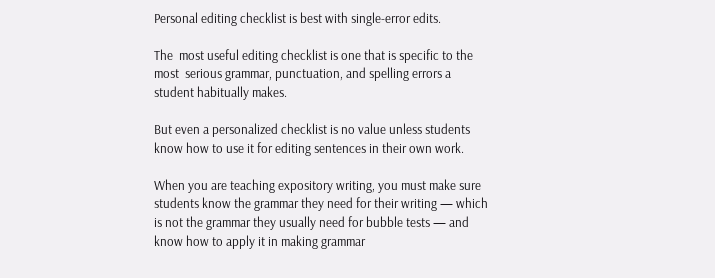Personal editing checklist is best with single-error edits.

The  most useful editing checklist is one that is specific to the most  serious grammar, punctuation, and spelling errors a student habitually makes.

But even a personalized checklist is no value unless students know how to use it for editing sentences in their own work.

When you are teaching expository writing, you must make sure students know the grammar they need for their writing — which is not the grammar they usually need for bubble tests — and know how to apply it in making grammar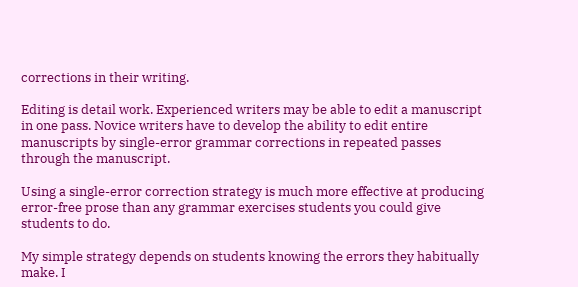corrections in their writing.

Editing is detail work. Experienced writers may be able to edit a manuscript in one pass. Novice writers have to develop the ability to edit entire manuscripts by single-error grammar corrections in repeated passes through the manuscript.

Using a single-error correction strategy is much more effective at producing error-free prose than any grammar exercises students you could give students to do.

My simple strategy depends on students knowing the errors they habitually make. I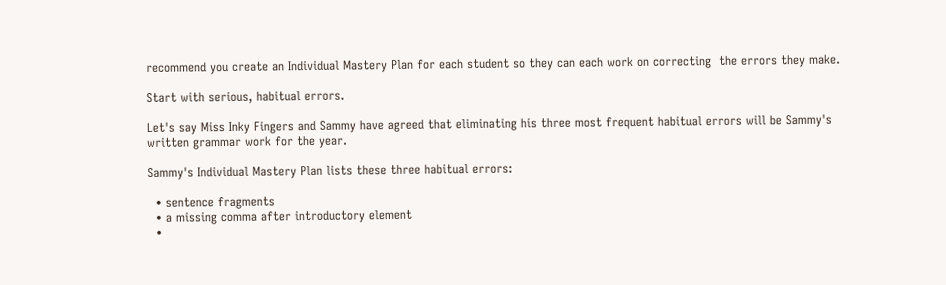recommend you create an Individual Mastery Plan for each student so they can each work on correcting  the errors they make.

Start with serious, habitual errors.

Let's say Miss Inky Fingers and Sammy have agreed that eliminating his three most frequent habitual errors will be Sammy's written grammar work for the year.

Sammy's Individual Mastery Plan lists these three habitual errors:

  • sentence fragments
  • a missing comma after introductory element
  •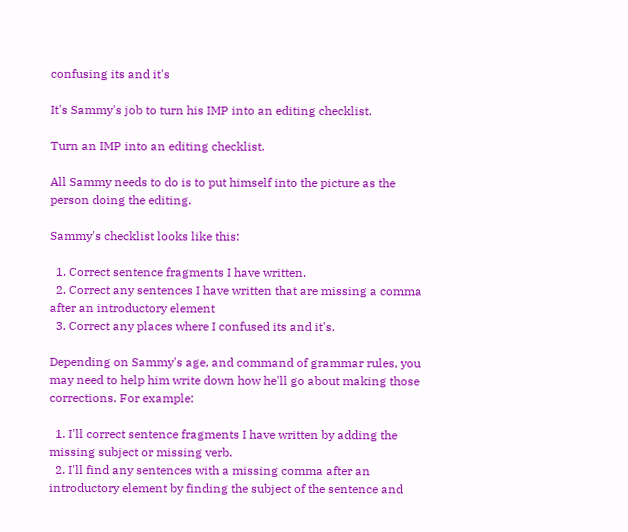confusing its and it's

It's Sammy's job to turn his IMP into an editing checklist.

Turn an IMP into an editing checklist.

All Sammy needs to do is to put himself into the picture as the person doing the editing.

Sammy's checklist looks like this:

  1. Correct sentence fragments I have written.
  2. Correct any sentences I have written that are missing a comma after an introductory element
  3. Correct any places where I confused its and it's.

Depending on Sammy's age, and command of grammar rules, you may need to help him write down how he'll go about making those corrections. For example:

  1. I'll correct sentence fragments I have written by adding the missing subject or missing verb.
  2. I'll find any sentences with a missing comma after an introductory element by finding the subject of the sentence and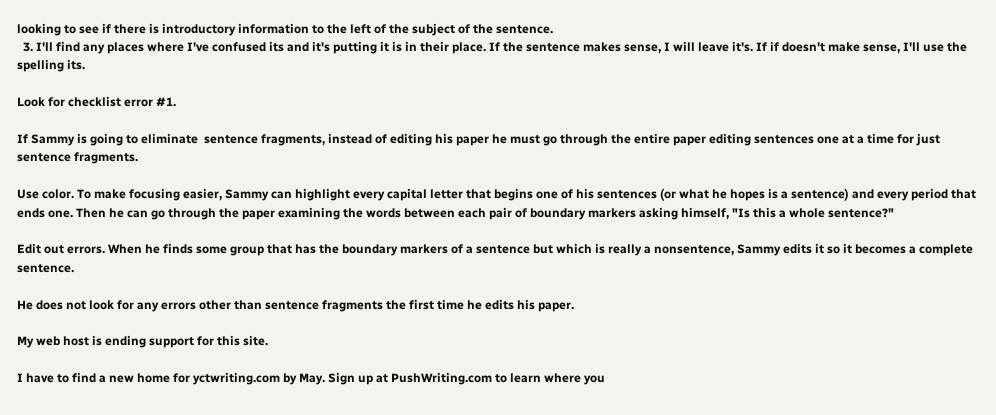looking to see if there is introductory information to the left of the subject of the sentence.
  3. I'll find any places where I've confused its and it's putting it is in their place. If the sentence makes sense, I will leave it's. If if doesn't make sense, I'll use the spelling its.

Look for checklist error #1.

If Sammy is going to eliminate  sentence fragments, instead of editing his paper he must go through the entire paper editing sentences one at a time for just sentence fragments.

Use color. To make focusing easier, Sammy can highlight every capital letter that begins one of his sentences (or what he hopes is a sentence) and every period that ends one. Then he can go through the paper examining the words between each pair of boundary markers asking himself, "Is this a whole sentence?"

Edit out errors. When he finds some group that has the boundary markers of a sentence but which is really a nonsentence, Sammy edits it so it becomes a complete sentence.

He does not look for any errors other than sentence fragments the first time he edits his paper.

My web host is ending support for this site.

I have to find a new home for yctwriting.com by May. Sign up at PushWriting.com to learn where you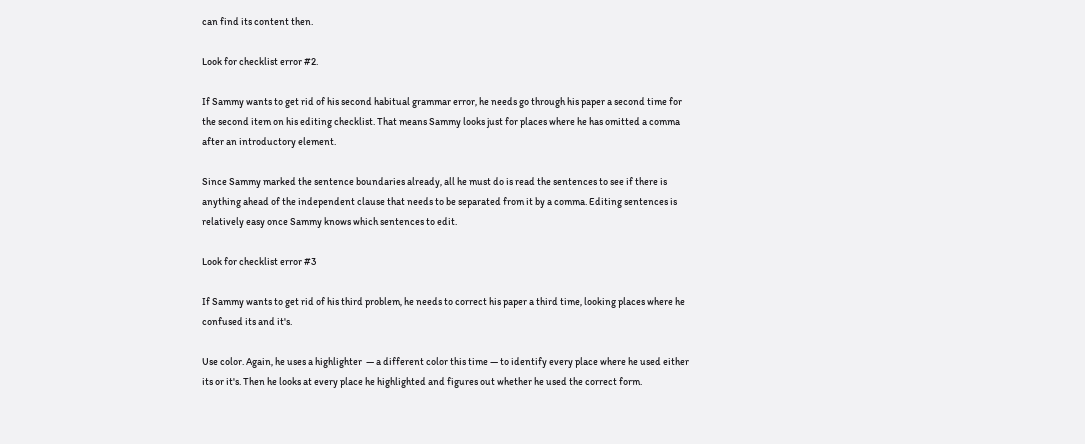can find its content then.

Look for checklist error #2.

If Sammy wants to get rid of his second habitual grammar error, he needs go through his paper a second time for the second item on his editing checklist. That means Sammy looks just for places where he has omitted a comma after an introductory element.

Since Sammy marked the sentence boundaries already, all he must do is read the sentences to see if there is anything ahead of the independent clause that needs to be separated from it by a comma. Editing sentences is relatively easy once Sammy knows which sentences to edit.

Look for checklist error #3

If Sammy wants to get rid of his third problem, he needs to correct his paper a third time, looking places where he confused its and it's.

Use color. Again, he uses a highlighter  — a different color this time — to identify every place where he used either its or it's. Then he looks at every place he highlighted and figures out whether he used the correct form.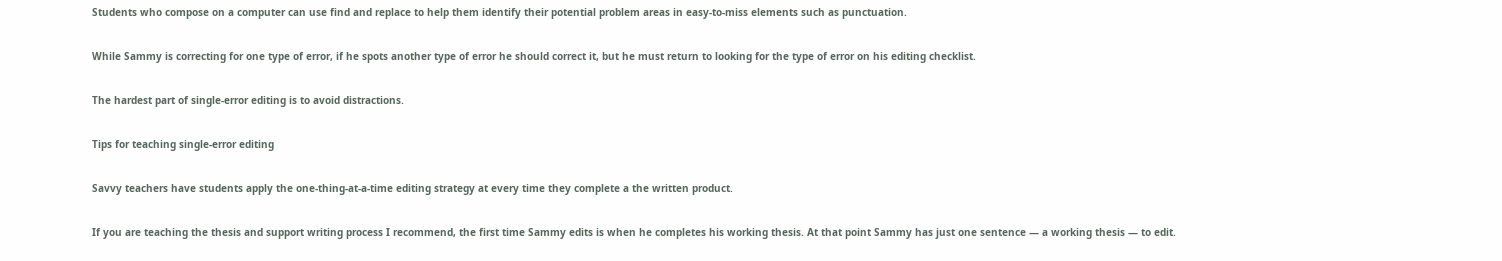Students who compose on a computer can use find and replace to help them identify their potential problem areas in easy-to-miss elements such as punctuation.

While Sammy is correcting for one type of error, if he spots another type of error he should correct it, but he must return to looking for the type of error on his editing checklist.

The hardest part of single-error editing is to avoid distractions.

Tips for teaching single-error editing

Savvy teachers have students apply the one-thing-at-a-time editing strategy at every time they complete a the written product.

If you are teaching the thesis and support writing process I recommend, the first time Sammy edits is when he completes his working thesis. At that point Sammy has just one sentence — a working thesis — to edit.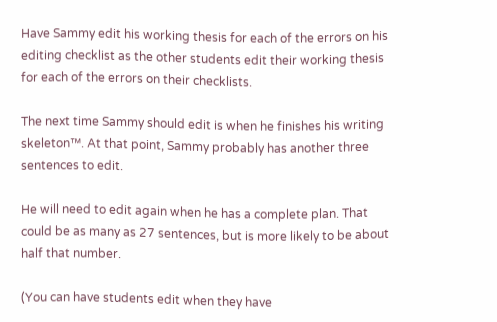Have Sammy edit his working thesis for each of the errors on his editing checklist as the other students edit their working thesis for each of the errors on their checklists.

The next time Sammy should edit is when he finishes his writing skeleton™. At that point, Sammy probably has another three sentences to edit.

He will need to edit again when he has a complete plan. That could be as many as 27 sentences, but is more likely to be about half that number.

(You can have students edit when they have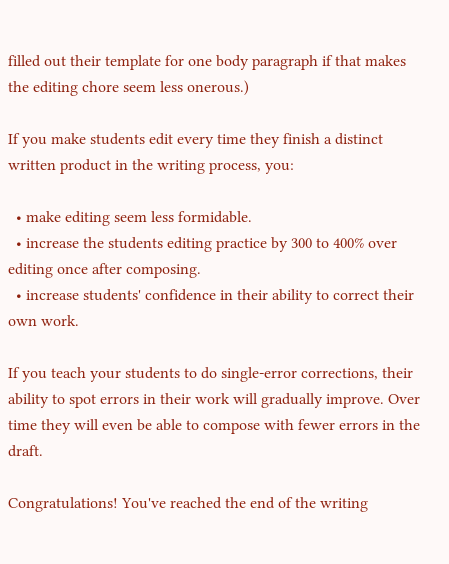filled out their template for one body paragraph if that makes the editing chore seem less onerous.)

If you make students edit every time they finish a distinct written product in the writing process, you:

  • make editing seem less formidable.
  • increase the students editing practice by 300 to 400% over editing once after composing.
  • increase students' confidence in their ability to correct their own work.

If you teach your students to do single-error corrections, their ability to spot errors in their work will gradually improve. Over time they will even be able to compose with fewer errors in the draft.

Congratulations! You've reached the end of the writing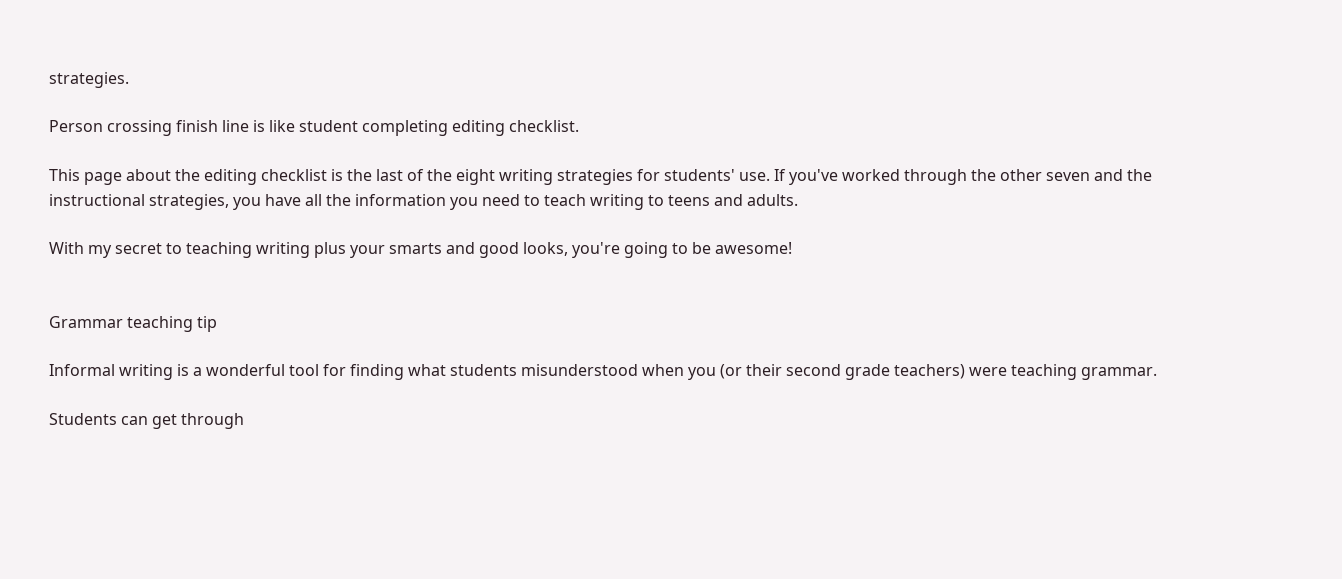strategies.

Person crossing finish line is like student completing editing checklist.

This page about the editing checklist is the last of the eight writing strategies for students' use. If you've worked through the other seven and the instructional strategies, you have all the information you need to teach writing to teens and adults.

With my secret to teaching writing plus your smarts and good looks, you're going to be awesome!


Grammar teaching tip

Informal writing is a wonderful tool for finding what students misunderstood when you (or their second grade teachers) were teaching grammar.

Students can get through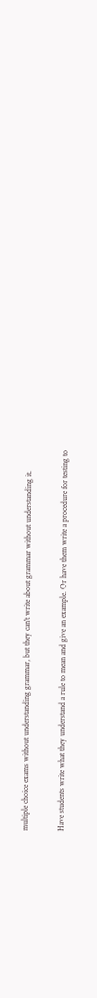multiple choice exams without understanding grammar, but they can't write about grammar without understanding it.

Have students write what they understand a rule to mean and give an example. Or have them write a procedure for testing to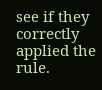see if they correctly applied the rule.